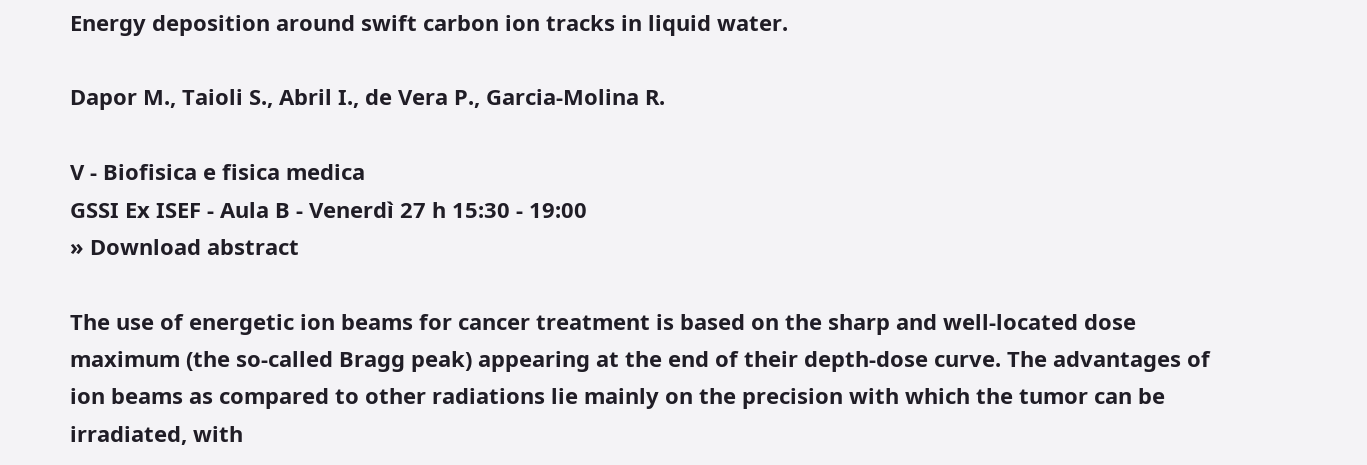Energy deposition around swift carbon ion tracks in liquid water.

Dapor M., Taioli S., Abril I., de Vera P., Garcia-Molina R.

V - Biofisica e fisica medica
GSSI Ex ISEF - Aula B - Venerdì 27 h 15:30 - 19:00
» Download abstract

The use of energetic ion beams for cancer treatment is based on the sharp and well-located dose maximum (the so-called Bragg peak) appearing at the end of their depth-dose curve. The advantages of ion beams as compared to other radiations lie mainly on the precision with which the tumor can be irradiated, with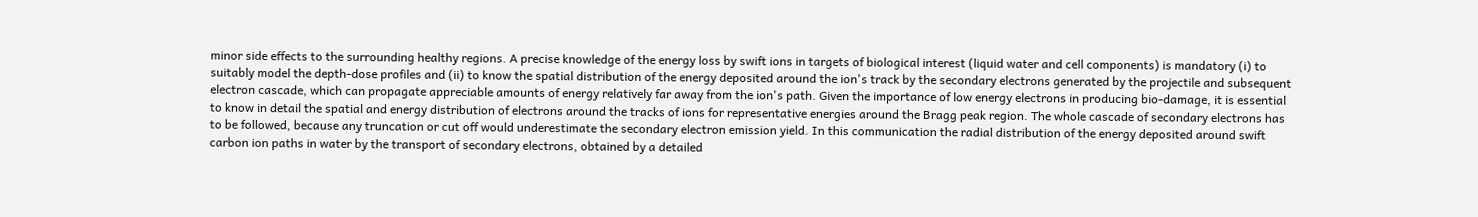minor side effects to the surrounding healthy regions. A precise knowledge of the energy loss by swift ions in targets of biological interest (liquid water and cell components) is mandatory (i) to suitably model the depth-dose profiles and (ii) to know the spatial distribution of the energy deposited around the ion's track by the secondary electrons generated by the projectile and subsequent electron cascade, which can propagate appreciable amounts of energy relatively far away from the ion's path. Given the importance of low energy electrons in producing bio-damage, it is essential to know in detail the spatial and energy distribution of electrons around the tracks of ions for representative energies around the Bragg peak region. The whole cascade of secondary electrons has to be followed, because any truncation or cut off would underestimate the secondary electron emission yield. In this communication the radial distribution of the energy deposited around swift carbon ion paths in water by the transport of secondary electrons, obtained by a detailed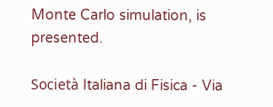Monte Carlo simulation, is presented.

Società Italiana di Fisica - Via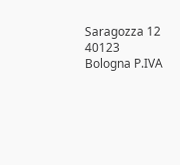Saragozza 12 40123 Bologna P.IVA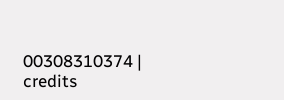00308310374 | credits